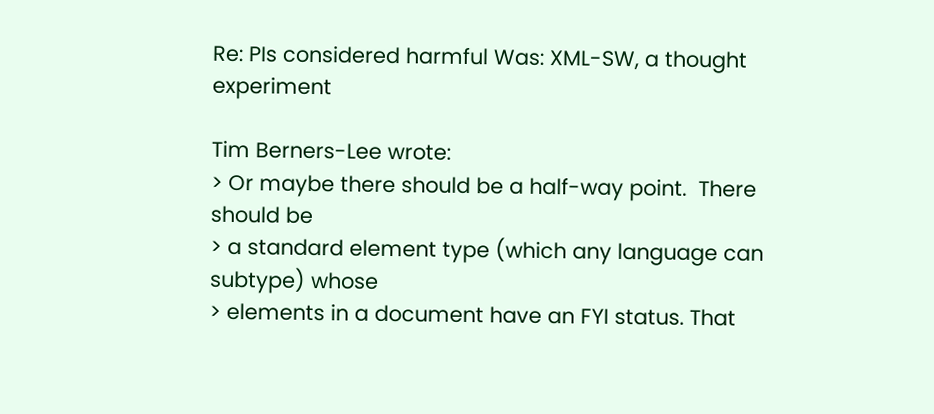Re: PIs considered harmful Was: XML-SW, a thought experiment

Tim Berners-Lee wrote:
> Or maybe there should be a half-way point.  There should be
> a standard element type (which any language can subtype) whose
> elements in a document have an FYI status. That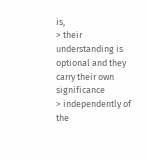is,
> their understanding is optional and they carry their own significance
> independently of the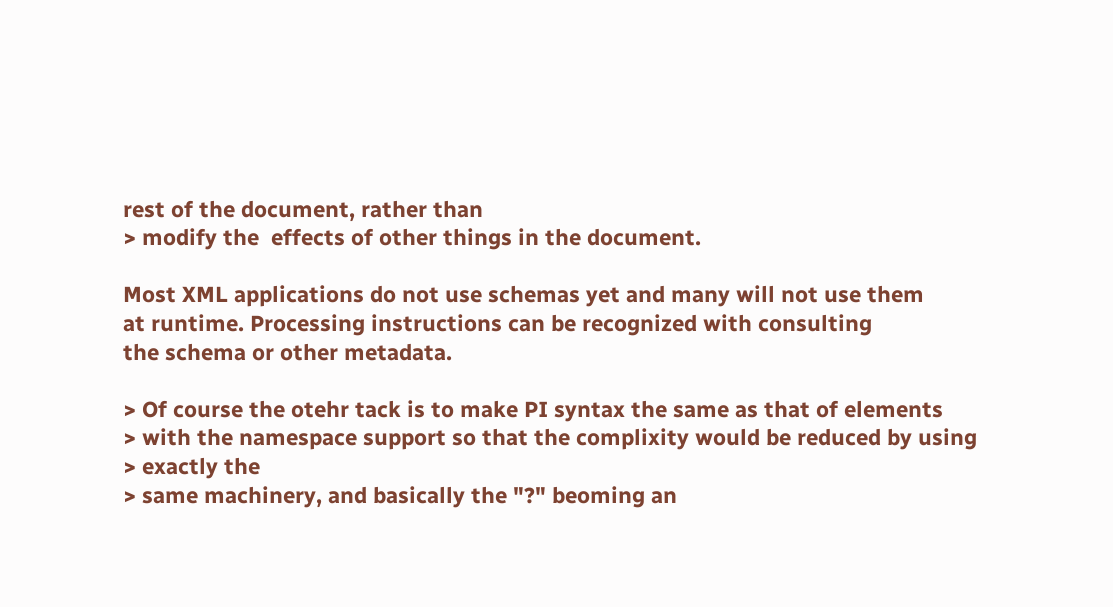rest of the document, rather than
> modify the  effects of other things in the document.

Most XML applications do not use schemas yet and many will not use them
at runtime. Processing instructions can be recognized with consulting
the schema or other metadata.

> Of course the otehr tack is to make PI syntax the same as that of elements
> with the namespace support so that the complixity would be reduced by using
> exactly the
> same machinery, and basically the "?" beoming an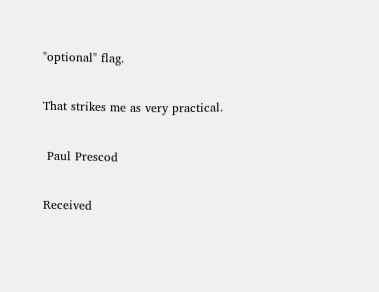"optional" flag.

That strikes me as very practical.

 Paul Prescod

Received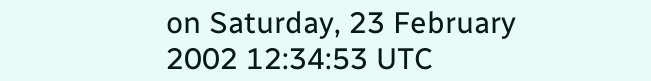on Saturday, 23 February 2002 12:34:53 UTC